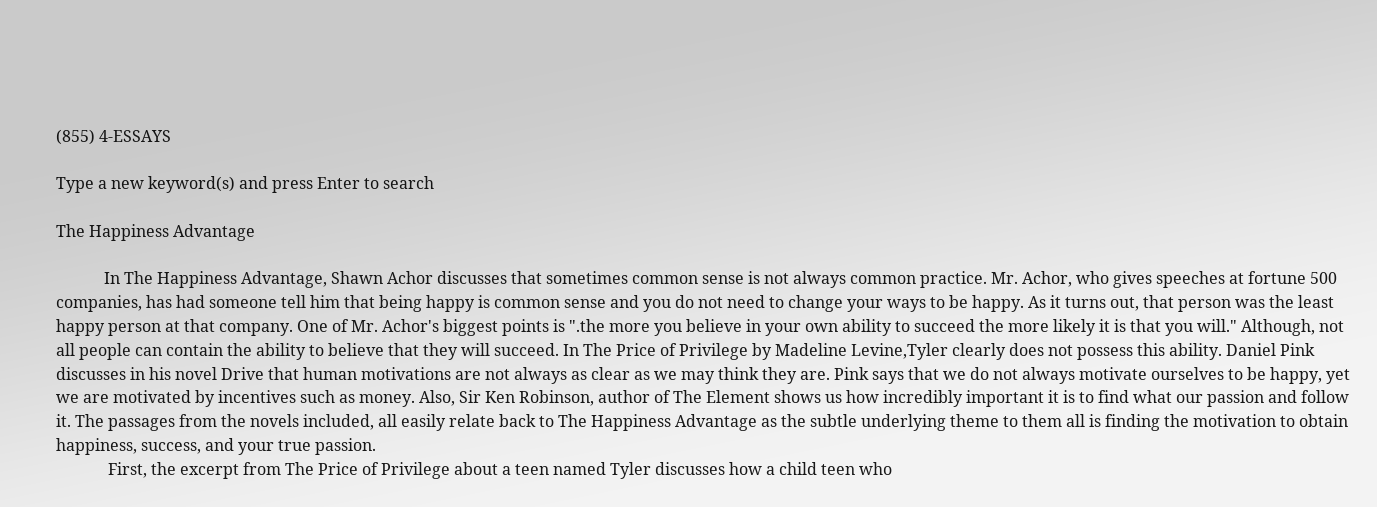(855) 4-ESSAYS

Type a new keyword(s) and press Enter to search

The Happiness Advantage

            In The Happiness Advantage, Shawn Achor discusses that sometimes common sense is not always common practice. Mr. Achor, who gives speeches at fortune 500 companies, has had someone tell him that being happy is common sense and you do not need to change your ways to be happy. As it turns out, that person was the least happy person at that company. One of Mr. Achor's biggest points is ".the more you believe in your own ability to succeed the more likely it is that you will." Although, not all people can contain the ability to believe that they will succeed. In The Price of Privilege by Madeline Levine,Tyler clearly does not possess this ability. Daniel Pink discusses in his novel Drive that human motivations are not always as clear as we may think they are. Pink says that we do not always motivate ourselves to be happy, yet we are motivated by incentives such as money. Also, Sir Ken Robinson, author of The Element shows us how incredibly important it is to find what our passion and follow it. The passages from the novels included, all easily relate back to The Happiness Advantage as the subtle underlying theme to them all is finding the motivation to obtain happiness, success, and your true passion.
             First, the excerpt from The Price of Privilege about a teen named Tyler discusses how a child teen who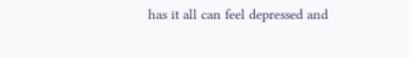has it all can feel depressed and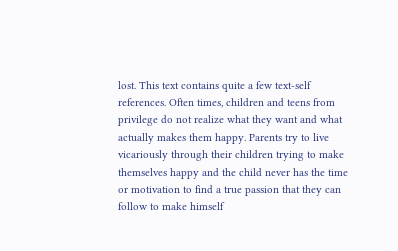lost. This text contains quite a few text-self references. Often times, children and teens from privilege do not realize what they want and what actually makes them happy. Parents try to live vicariously through their children trying to make themselves happy and the child never has the time or motivation to find a true passion that they can follow to make himself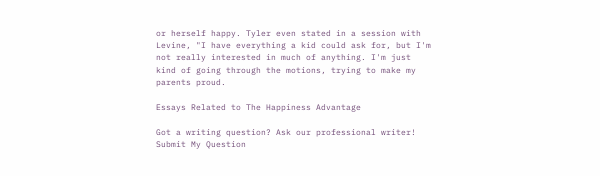or herself happy. Tyler even stated in a session with Levine, "I have everything a kid could ask for, but I'm not really interested in much of anything. I'm just kind of going through the motions, trying to make my parents proud.

Essays Related to The Happiness Advantage

Got a writing question? Ask our professional writer!
Submit My Question